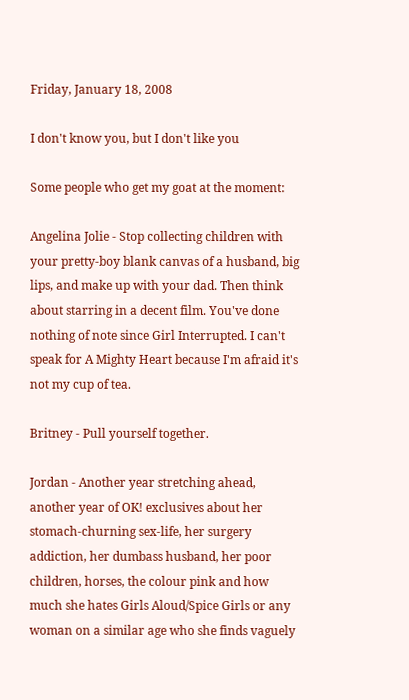Friday, January 18, 2008

I don't know you, but I don't like you

Some people who get my goat at the moment:

Angelina Jolie - Stop collecting children with your pretty-boy blank canvas of a husband, big lips, and make up with your dad. Then think about starring in a decent film. You've done nothing of note since Girl Interrupted. I can't speak for A Mighty Heart because I'm afraid it's not my cup of tea.

Britney - Pull yourself together.

Jordan - Another year stretching ahead, another year of OK! exclusives about her stomach-churning sex-life, her surgery addiction, her dumbass husband, her poor children, horses, the colour pink and how much she hates Girls Aloud/Spice Girls or any woman on a similar age who she finds vaguely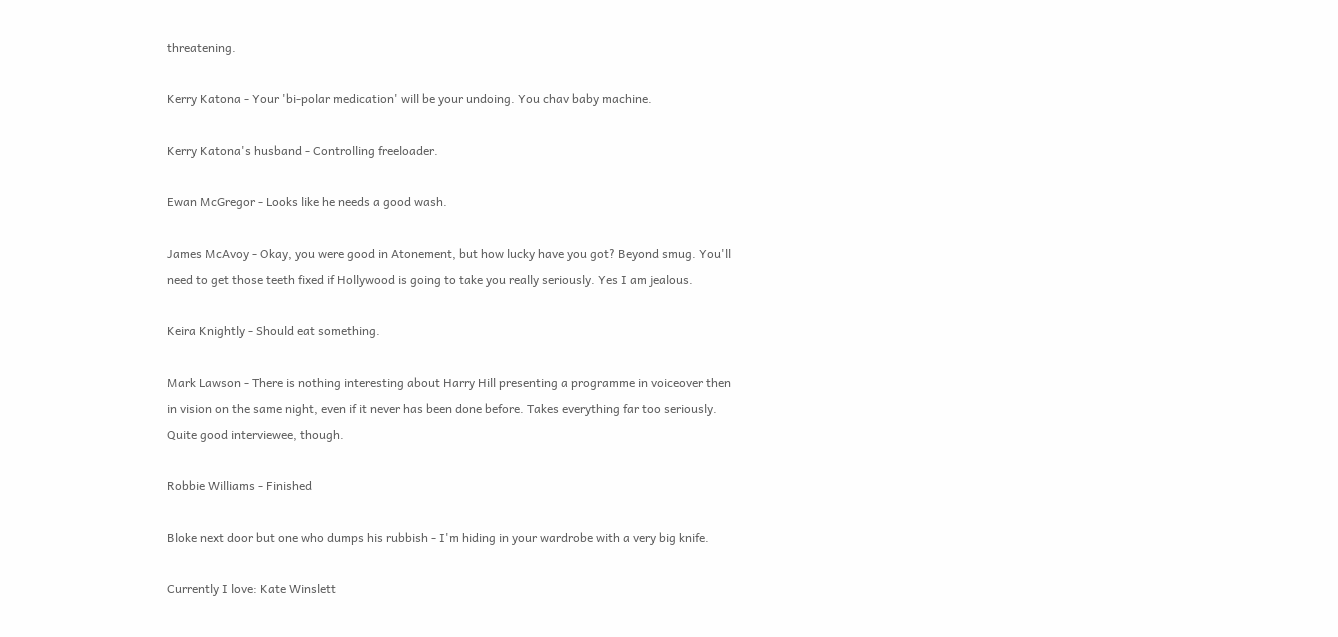threatening.

Kerry Katona - Your 'bi-polar medication' will be your undoing. You chav baby machine.

Kerry Katona's husband - Controlling freeloader.

Ewan McGregor - Looks like he needs a good wash.

James McAvoy - Okay, you were good in Atonement, but how lucky have you got? Beyond smug. You'll need to get those teeth fixed if Hollywood is going to take you really seriously. Yes I am jealous.

Keira Knightly - Should eat something.

Mark Lawson - There is nothing interesting about Harry Hill presenting a programme in voiceover then in vision on the same night, even if it never has been done before. Takes everything far too seriously. Quite good interviewee, though.

Robbie Williams - Finished

Bloke next door but one who dumps his rubbish - I'm hiding in your wardrobe with a very big knife.

Currently I love: Kate Winslett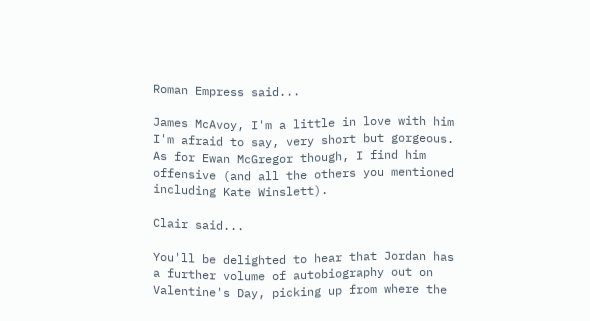Roman Empress said...

James McAvoy, I'm a little in love with him I'm afraid to say, very short but gorgeous. As for Ewan McGregor though, I find him offensive (and all the others you mentioned including Kate Winslett).

Clair said...

You'll be delighted to hear that Jordan has a further volume of autobiography out on Valentine's Day, picking up from where the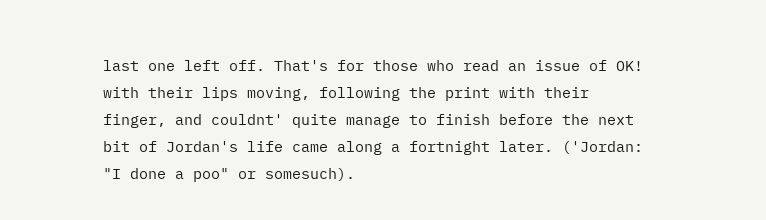last one left off. That's for those who read an issue of OK! with their lips moving, following the print with their finger, and couldnt' quite manage to finish before the next bit of Jordan's life came along a fortnight later. ('Jordan: "I done a poo" or somesuch).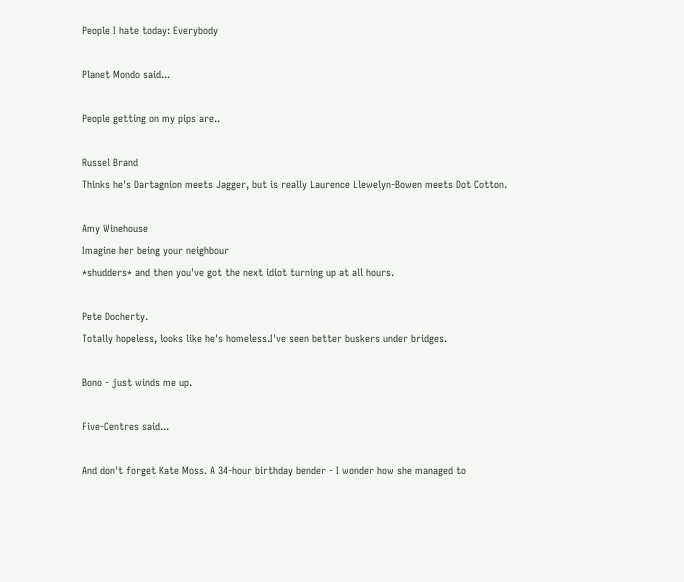People I hate today: Everybody

Planet Mondo said...

People getting on my pips are..

Russel Brand
Thinks he's Dartagnion meets Jagger, but is really Laurence Llewelyn-Bowen meets Dot Cotton.

Amy Winehouse
Imagine her being your neighbour
*shudders* and then you've got the next idiot turning up at all hours.

Pete Docherty.
Totally hopeless, looks like he's homeless.I've seen better buskers under bridges.

Bono - just winds me up.

Five-Centres said...

And don't forget Kate Moss. A 34-hour birthday bender - I wonder how she managed to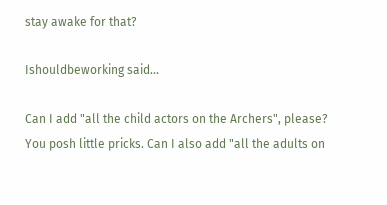stay awake for that?

Ishouldbeworking said...

Can I add "all the child actors on the Archers", please? You posh little pricks. Can I also add "all the adults on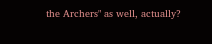the Archers" as well, actually?